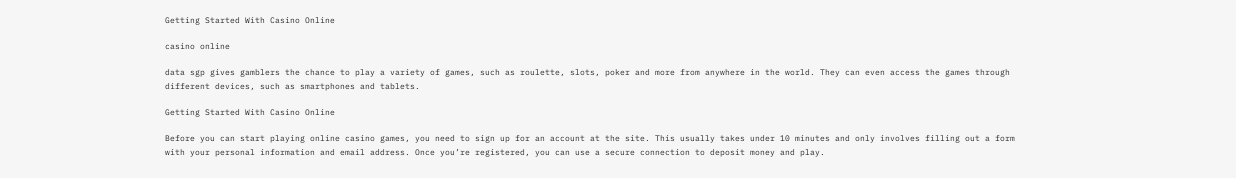Getting Started With Casino Online

casino online

data sgp gives gamblers the chance to play a variety of games, such as roulette, slots, poker and more from anywhere in the world. They can even access the games through different devices, such as smartphones and tablets.

Getting Started With Casino Online

Before you can start playing online casino games, you need to sign up for an account at the site. This usually takes under 10 minutes and only involves filling out a form with your personal information and email address. Once you’re registered, you can use a secure connection to deposit money and play.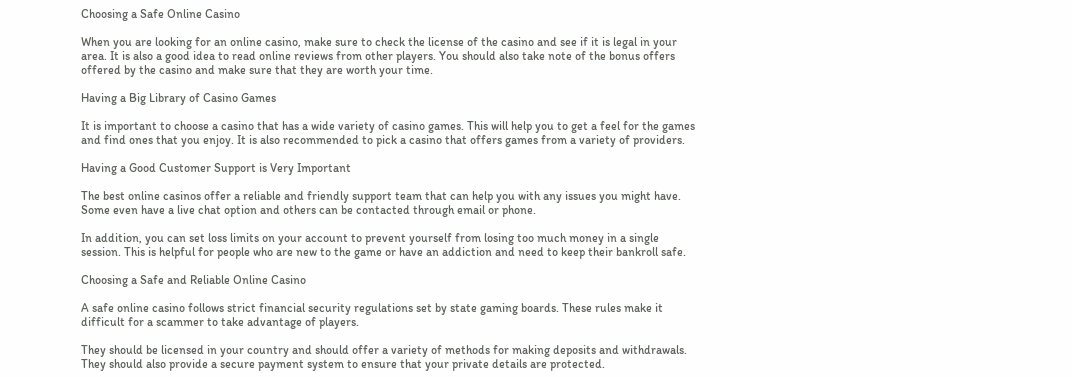Choosing a Safe Online Casino

When you are looking for an online casino, make sure to check the license of the casino and see if it is legal in your area. It is also a good idea to read online reviews from other players. You should also take note of the bonus offers offered by the casino and make sure that they are worth your time.

Having a Big Library of Casino Games

It is important to choose a casino that has a wide variety of casino games. This will help you to get a feel for the games and find ones that you enjoy. It is also recommended to pick a casino that offers games from a variety of providers.

Having a Good Customer Support is Very Important

The best online casinos offer a reliable and friendly support team that can help you with any issues you might have. Some even have a live chat option and others can be contacted through email or phone.

In addition, you can set loss limits on your account to prevent yourself from losing too much money in a single session. This is helpful for people who are new to the game or have an addiction and need to keep their bankroll safe.

Choosing a Safe and Reliable Online Casino

A safe online casino follows strict financial security regulations set by state gaming boards. These rules make it difficult for a scammer to take advantage of players.

They should be licensed in your country and should offer a variety of methods for making deposits and withdrawals. They should also provide a secure payment system to ensure that your private details are protected.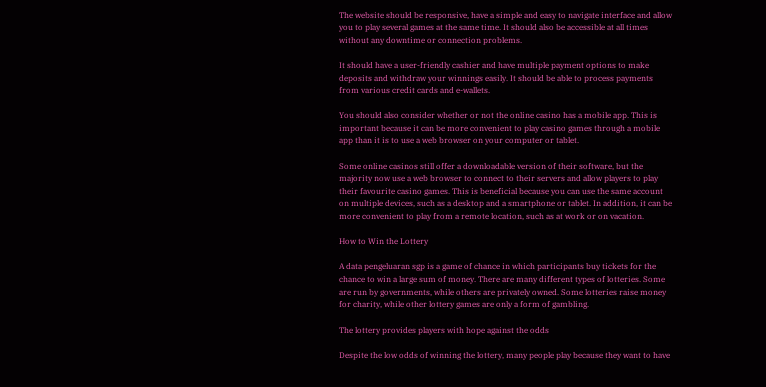The website should be responsive, have a simple and easy to navigate interface and allow you to play several games at the same time. It should also be accessible at all times without any downtime or connection problems.

It should have a user-friendly cashier and have multiple payment options to make deposits and withdraw your winnings easily. It should be able to process payments from various credit cards and e-wallets.

You should also consider whether or not the online casino has a mobile app. This is important because it can be more convenient to play casino games through a mobile app than it is to use a web browser on your computer or tablet.

Some online casinos still offer a downloadable version of their software, but the majority now use a web browser to connect to their servers and allow players to play their favourite casino games. This is beneficial because you can use the same account on multiple devices, such as a desktop and a smartphone or tablet. In addition, it can be more convenient to play from a remote location, such as at work or on vacation.

How to Win the Lottery

A data pengeluaran sgp is a game of chance in which participants buy tickets for the chance to win a large sum of money. There are many different types of lotteries. Some are run by governments, while others are privately owned. Some lotteries raise money for charity, while other lottery games are only a form of gambling.

The lottery provides players with hope against the odds

Despite the low odds of winning the lottery, many people play because they want to have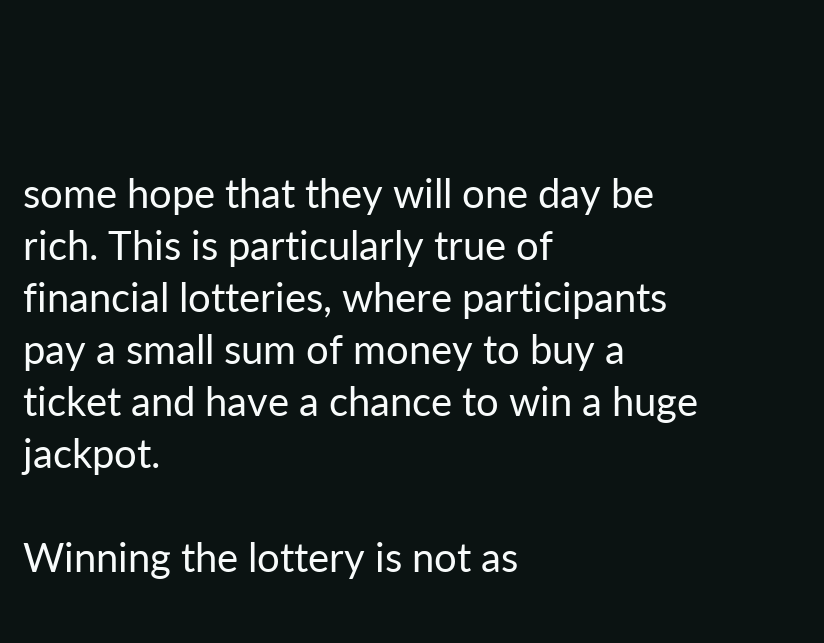some hope that they will one day be rich. This is particularly true of financial lotteries, where participants pay a small sum of money to buy a ticket and have a chance to win a huge jackpot.

Winning the lottery is not as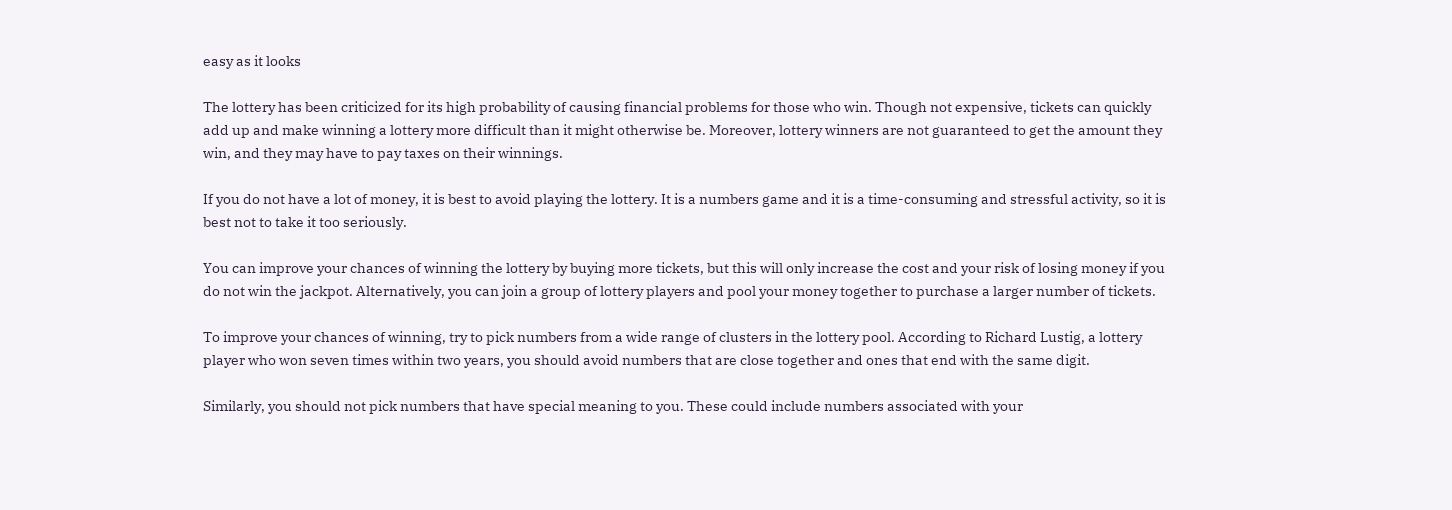easy as it looks

The lottery has been criticized for its high probability of causing financial problems for those who win. Though not expensive, tickets can quickly add up and make winning a lottery more difficult than it might otherwise be. Moreover, lottery winners are not guaranteed to get the amount they win, and they may have to pay taxes on their winnings.

If you do not have a lot of money, it is best to avoid playing the lottery. It is a numbers game and it is a time-consuming and stressful activity, so it is best not to take it too seriously.

You can improve your chances of winning the lottery by buying more tickets, but this will only increase the cost and your risk of losing money if you do not win the jackpot. Alternatively, you can join a group of lottery players and pool your money together to purchase a larger number of tickets.

To improve your chances of winning, try to pick numbers from a wide range of clusters in the lottery pool. According to Richard Lustig, a lottery player who won seven times within two years, you should avoid numbers that are close together and ones that end with the same digit.

Similarly, you should not pick numbers that have special meaning to you. These could include numbers associated with your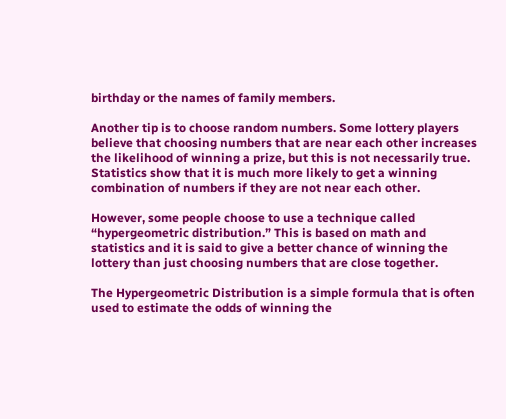birthday or the names of family members.

Another tip is to choose random numbers. Some lottery players believe that choosing numbers that are near each other increases the likelihood of winning a prize, but this is not necessarily true. Statistics show that it is much more likely to get a winning combination of numbers if they are not near each other.

However, some people choose to use a technique called “hypergeometric distribution.” This is based on math and statistics and it is said to give a better chance of winning the lottery than just choosing numbers that are close together.

The Hypergeometric Distribution is a simple formula that is often used to estimate the odds of winning the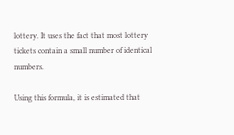lottery. It uses the fact that most lottery tickets contain a small number of identical numbers.

Using this formula, it is estimated that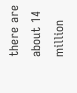there are about 14 million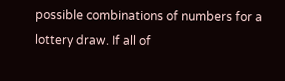possible combinations of numbers for a lottery draw. If all of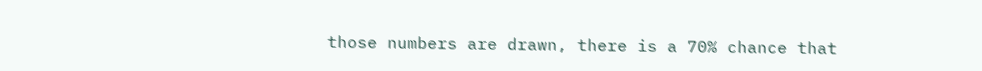those numbers are drawn, there is a 70% chance that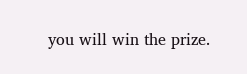you will win the prize.